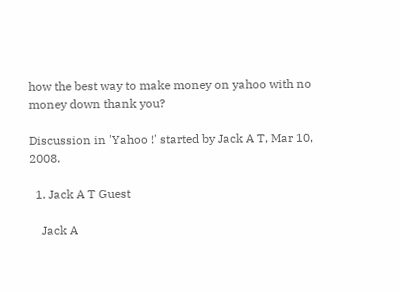how the best way to make money on yahoo with no money down thank you?

Discussion in 'Yahoo !' started by Jack A T, Mar 10, 2008.

  1. Jack A T Guest

    Jack A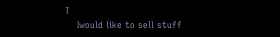T
    Iwould like to sell stuff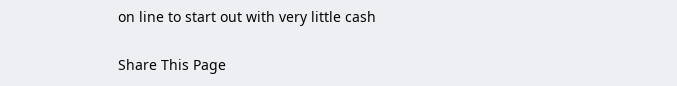on line to start out with very little cash

Share This Page